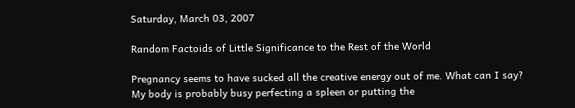Saturday, March 03, 2007

Random Factoids of Little Significance to the Rest of the World

Pregnancy seems to have sucked all the creative energy out of me. What can I say? My body is probably busy perfecting a spleen or putting the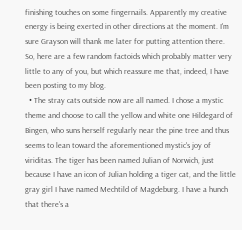finishing touches on some fingernails. Apparently my creative energy is being exerted in other directions at the moment. I'm sure Grayson will thank me later for putting attention there. So, here are a few random factoids which probably matter very little to any of you, but which reassure me that, indeed, I have been posting to my blog.
  • The stray cats outside now are all named. I chose a mystic theme and choose to call the yellow and white one Hildegard of Bingen, who suns herself regularly near the pine tree and thus seems to lean toward the aforementioned mystic's joy of viriditas. The tiger has been named Julian of Norwich, just because I have an icon of Julian holding a tiger cat, and the little gray girl I have named Mechtild of Magdeburg. I have a hunch that there's a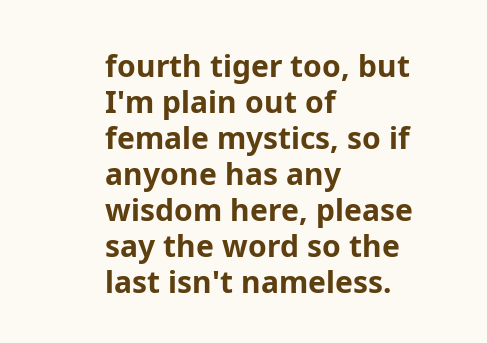fourth tiger too, but I'm plain out of female mystics, so if anyone has any wisdom here, please say the word so the last isn't nameless.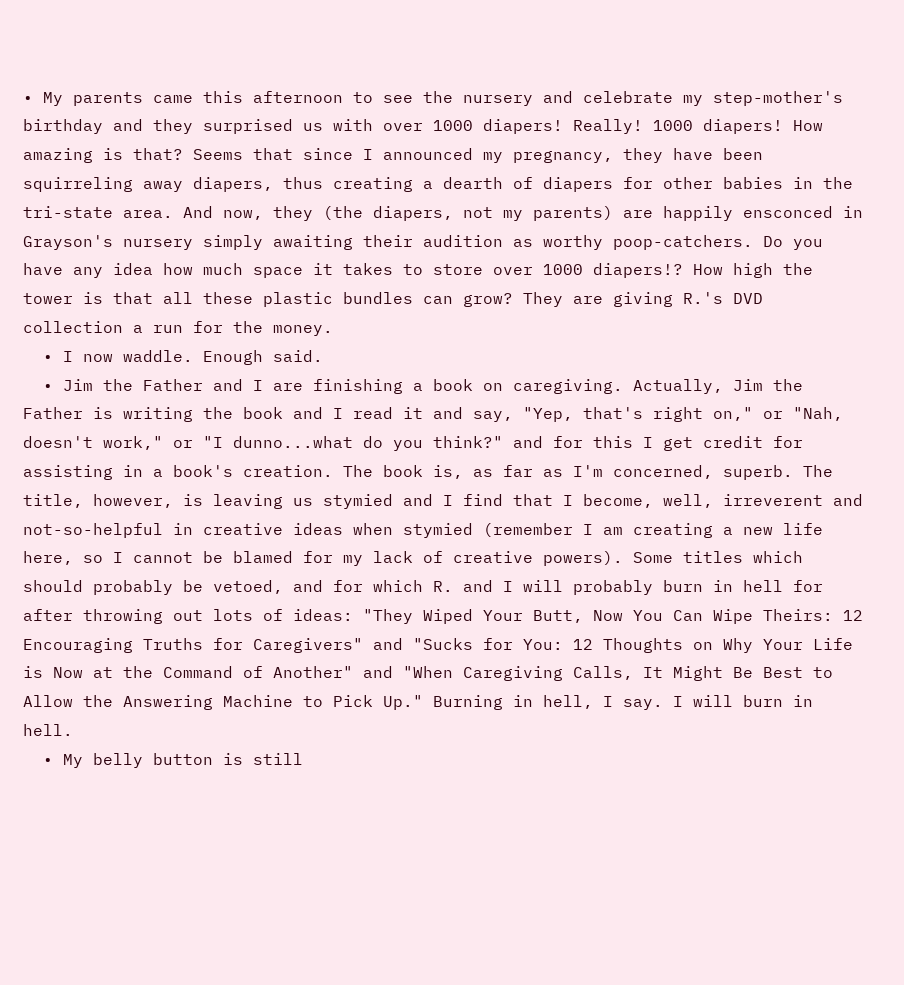• My parents came this afternoon to see the nursery and celebrate my step-mother's birthday and they surprised us with over 1000 diapers! Really! 1000 diapers! How amazing is that? Seems that since I announced my pregnancy, they have been squirreling away diapers, thus creating a dearth of diapers for other babies in the tri-state area. And now, they (the diapers, not my parents) are happily ensconced in Grayson's nursery simply awaiting their audition as worthy poop-catchers. Do you have any idea how much space it takes to store over 1000 diapers!? How high the tower is that all these plastic bundles can grow? They are giving R.'s DVD collection a run for the money.
  • I now waddle. Enough said.
  • Jim the Father and I are finishing a book on caregiving. Actually, Jim the Father is writing the book and I read it and say, "Yep, that's right on," or "Nah, doesn't work," or "I dunno...what do you think?" and for this I get credit for assisting in a book's creation. The book is, as far as I'm concerned, superb. The title, however, is leaving us stymied and I find that I become, well, irreverent and not-so-helpful in creative ideas when stymied (remember I am creating a new life here, so I cannot be blamed for my lack of creative powers). Some titles which should probably be vetoed, and for which R. and I will probably burn in hell for after throwing out lots of ideas: "They Wiped Your Butt, Now You Can Wipe Theirs: 12 Encouraging Truths for Caregivers" and "Sucks for You: 12 Thoughts on Why Your Life is Now at the Command of Another" and "When Caregiving Calls, It Might Be Best to Allow the Answering Machine to Pick Up." Burning in hell, I say. I will burn in hell.
  • My belly button is still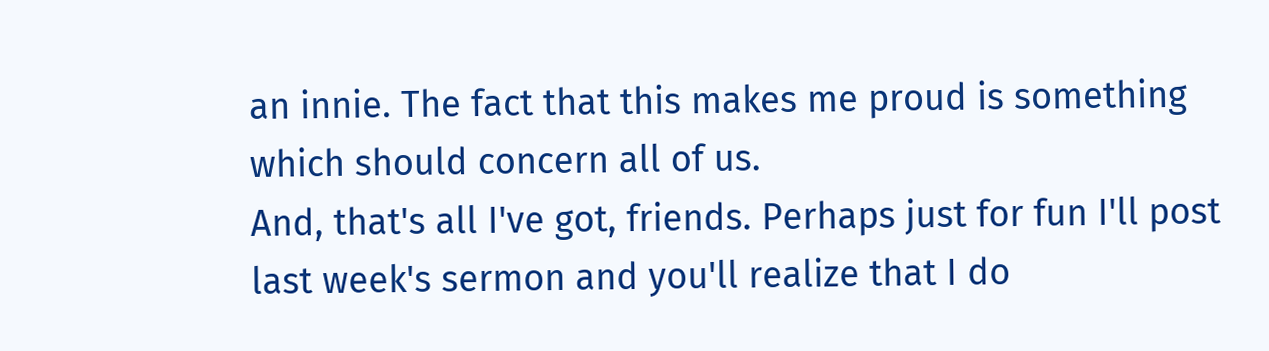an innie. The fact that this makes me proud is something which should concern all of us.
And, that's all I've got, friends. Perhaps just for fun I'll post last week's sermon and you'll realize that I do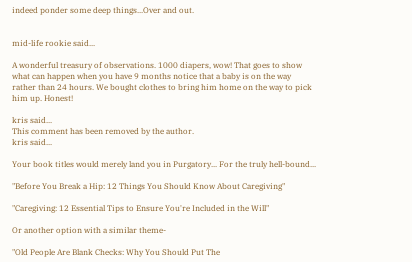indeed ponder some deep things...Over and out.


mid-life rookie said...

A wonderful treasury of observations. 1000 diapers, wow! That goes to show what can happen when you have 9 months notice that a baby is on the way rather than 24 hours. We bought clothes to bring him home on the way to pick him up. Honest!

kris said...
This comment has been removed by the author.
kris said...

Your book titles would merely land you in Purgatory... For the truly hell-bound...

"Before You Break a Hip: 12 Things You Should Know About Caregiving"

"Caregiving: 12 Essential Tips to Ensure You're Included in the Will"

Or another option with a similar theme-

"Old People Are Blank Checks: Why You Should Put The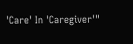'Care' In 'Caregiver'"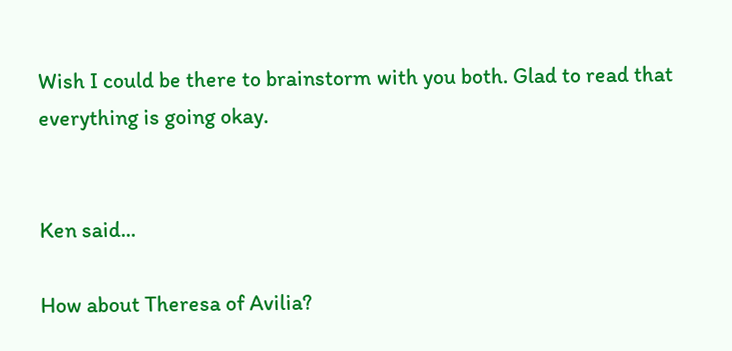Wish I could be there to brainstorm with you both. Glad to read that everything is going okay.


Ken said...

How about Theresa of Avilia?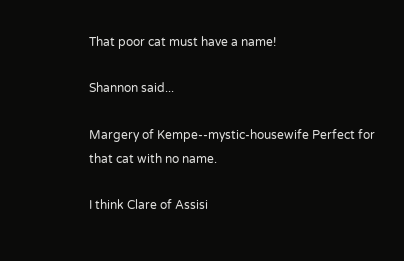That poor cat must have a name!

Shannon said...

Margery of Kempe--mystic-housewife Perfect for that cat with no name.

I think Clare of Assisi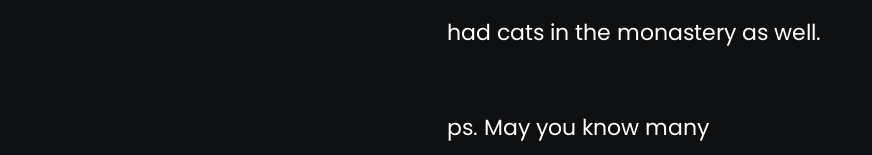had cats in the monastery as well.


ps. May you know many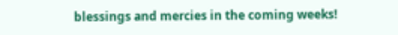blessings and mercies in the coming weeks!